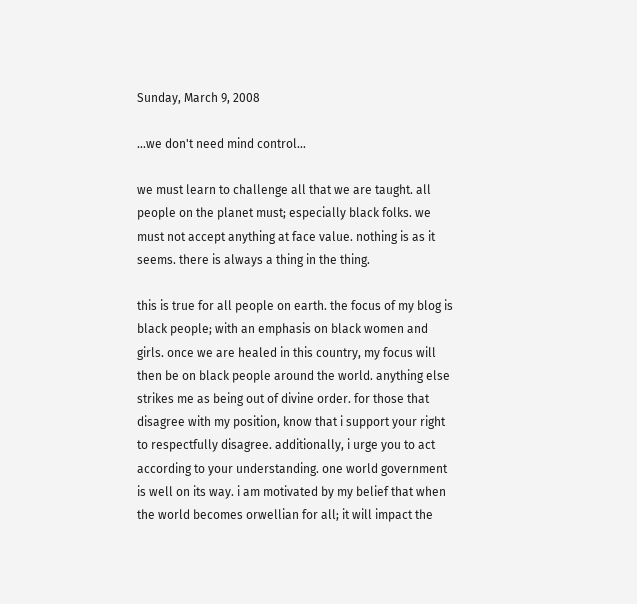Sunday, March 9, 2008

...we don't need mind control...

we must learn to challenge all that we are taught. all people on the planet must; especially black folks. we must not accept anything at face value. nothing is as it seems. there is always a thing in the thing.

this is true for all people on earth. the focus of my blog is black people; with an emphasis on black women and girls. once we are healed in this country, my focus will then be on black people around the world. anything else strikes me as being out of divine order. for those that disagree with my position, know that i support your right to respectfully disagree. additionally, i urge you to act according to your understanding. one world government is well on its way. i am motivated by my belief that when the world becomes orwellian for all; it will impact the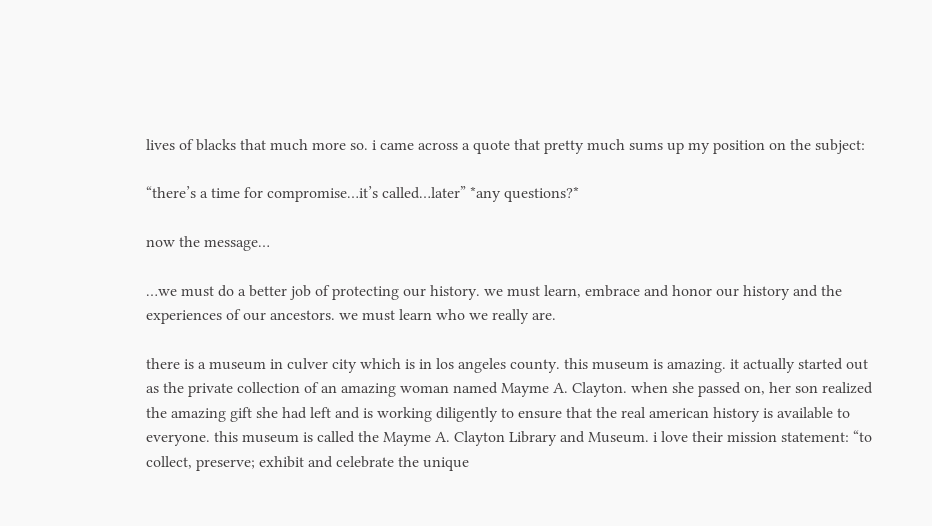lives of blacks that much more so. i came across a quote that pretty much sums up my position on the subject:

“there’s a time for compromise…it’s called…later” *any questions?*

now the message…

…we must do a better job of protecting our history. we must learn, embrace and honor our history and the experiences of our ancestors. we must learn who we really are.

there is a museum in culver city which is in los angeles county. this museum is amazing. it actually started out as the private collection of an amazing woman named Mayme A. Clayton. when she passed on, her son realized the amazing gift she had left and is working diligently to ensure that the real american history is available to everyone. this museum is called the Mayme A. Clayton Library and Museum. i love their mission statement: “to collect, preserve; exhibit and celebrate the unique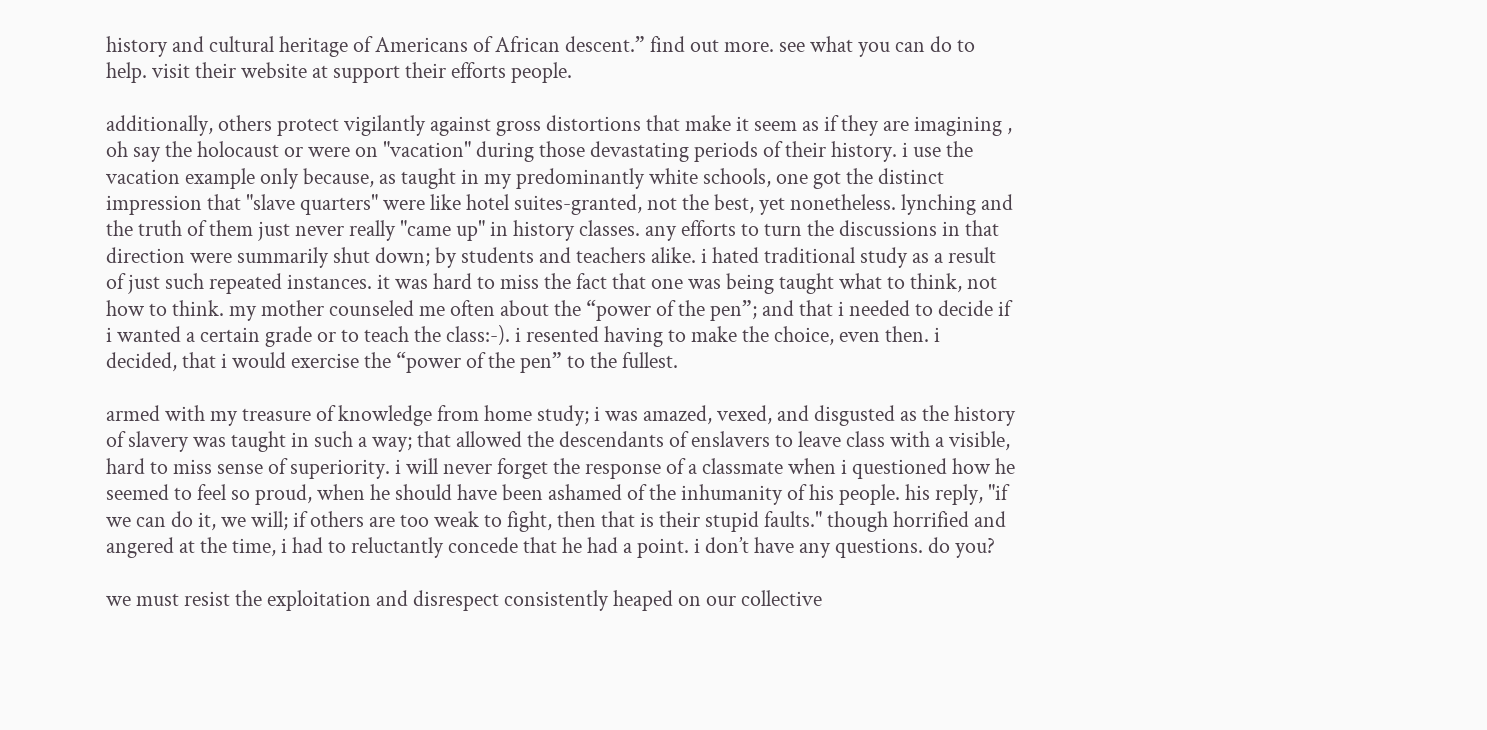history and cultural heritage of Americans of African descent.” find out more. see what you can do to help. visit their website at support their efforts people.

additionally, others protect vigilantly against gross distortions that make it seem as if they are imagining , oh say the holocaust or were on "vacation" during those devastating periods of their history. i use the vacation example only because, as taught in my predominantly white schools, one got the distinct impression that "slave quarters" were like hotel suites-granted, not the best, yet nonetheless. lynching and the truth of them just never really "came up" in history classes. any efforts to turn the discussions in that direction were summarily shut down; by students and teachers alike. i hated traditional study as a result of just such repeated instances. it was hard to miss the fact that one was being taught what to think, not how to think. my mother counseled me often about the “power of the pen”; and that i needed to decide if i wanted a certain grade or to teach the class:-). i resented having to make the choice, even then. i decided, that i would exercise the “power of the pen” to the fullest.

armed with my treasure of knowledge from home study; i was amazed, vexed, and disgusted as the history of slavery was taught in such a way; that allowed the descendants of enslavers to leave class with a visible, hard to miss sense of superiority. i will never forget the response of a classmate when i questioned how he seemed to feel so proud, when he should have been ashamed of the inhumanity of his people. his reply, "if we can do it, we will; if others are too weak to fight, then that is their stupid faults." though horrified and angered at the time, i had to reluctantly concede that he had a point. i don’t have any questions. do you?

we must resist the exploitation and disrespect consistently heaped on our collective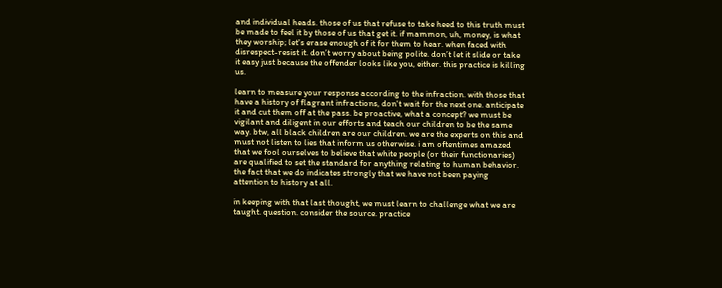and individual heads. those of us that refuse to take heed to this truth must be made to feel it by those of us that get it. if mammon, uh, money, is what they worship; let's erase enough of it for them to hear. when faced with disrespect-resist it. don’t worry about being polite. don’t let it slide or take it easy just because the offender looks like you, either. this practice is killing us.

learn to measure your response according to the infraction. with those that have a history of flagrant infractions, don't wait for the next one. anticipate it and cut them off at the pass. be proactive, what a concept? we must be vigilant and diligent in our efforts and teach our children to be the same way. btw, all black children are our children. we are the experts on this and must not listen to lies that inform us otherwise. i am oftentimes amazed that we fool ourselves to believe that white people (or their functionaries) are qualified to set the standard for anything relating to human behavior. the fact that we do indicates strongly that we have not been paying attention to history at all.

in keeping with that last thought, we must learn to challenge what we are taught. question. consider the source. practice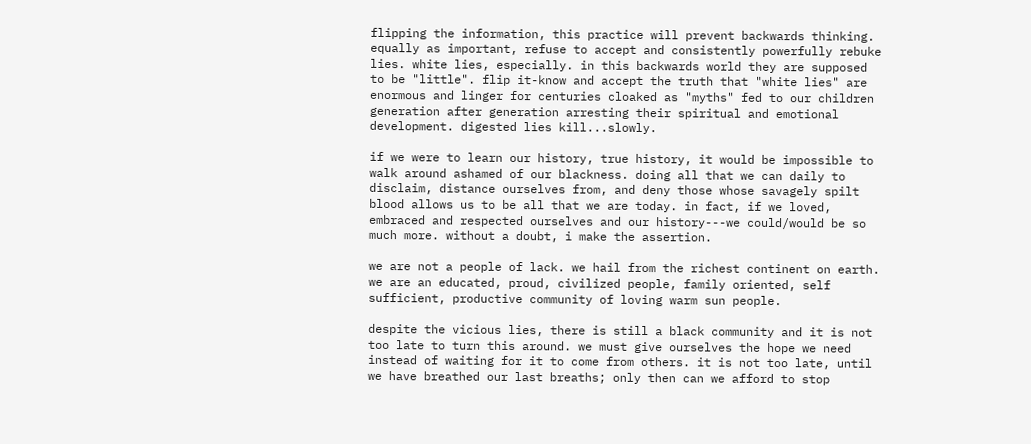flipping the information, this practice will prevent backwards thinking. equally as important, refuse to accept and consistently powerfully rebuke lies. white lies, especially. in this backwards world they are supposed to be "little". flip it-know and accept the truth that "white lies" are enormous and linger for centuries cloaked as "myths" fed to our children generation after generation arresting their spiritual and emotional development. digested lies kill...slowly.

if we were to learn our history, true history, it would be impossible to walk around ashamed of our blackness. doing all that we can daily to disclaim, distance ourselves from, and deny those whose savagely spilt blood allows us to be all that we are today. in fact, if we loved, embraced and respected ourselves and our history---we could/would be so much more. without a doubt, i make the assertion.

we are not a people of lack. we hail from the richest continent on earth. we are an educated, proud, civilized people, family oriented, self sufficient, productive community of loving warm sun people.

despite the vicious lies, there is still a black community and it is not too late to turn this around. we must give ourselves the hope we need instead of waiting for it to come from others. it is not too late, until we have breathed our last breaths; only then can we afford to stop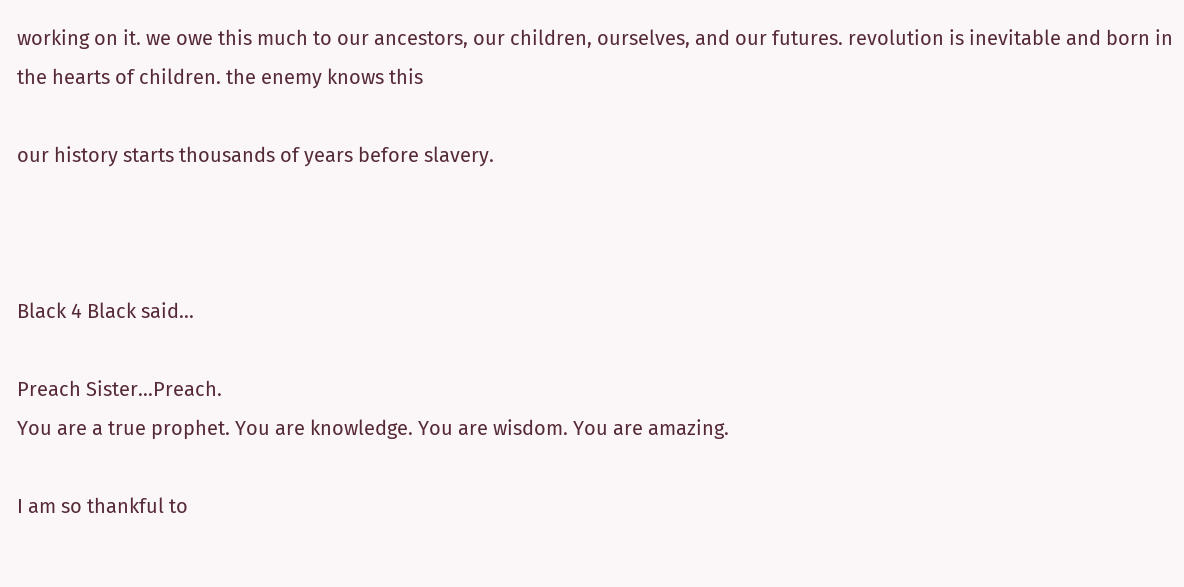working on it. we owe this much to our ancestors, our children, ourselves, and our futures. revolution is inevitable and born in the hearts of children. the enemy knows this

our history starts thousands of years before slavery.



Black 4 Black said...

Preach Sister...Preach.
You are a true prophet. You are knowledge. You are wisdom. You are amazing.

I am so thankful to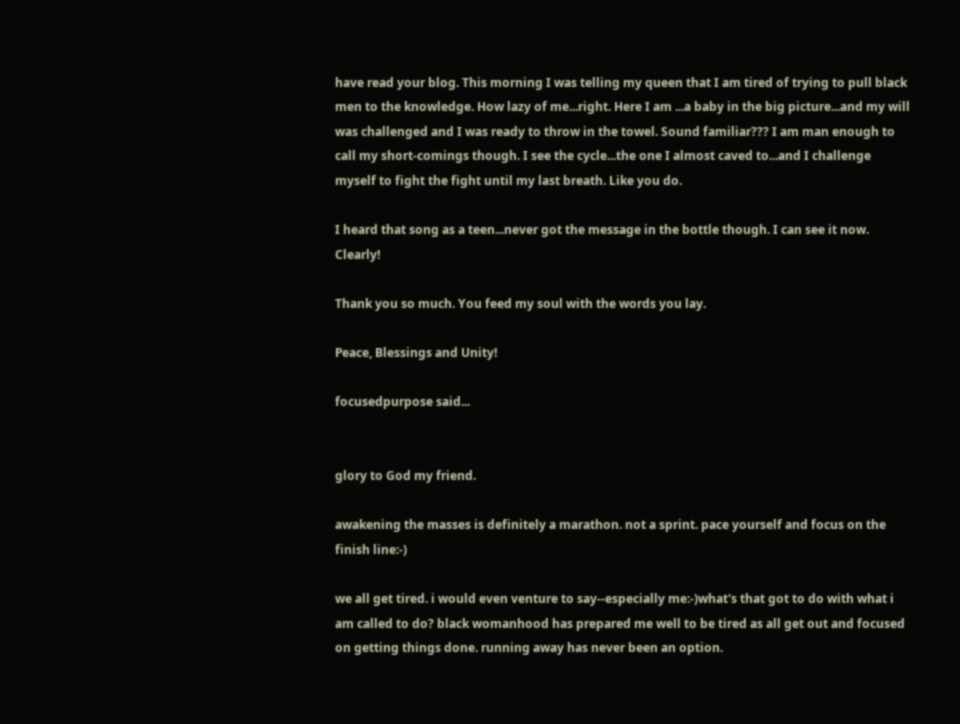have read your blog. This morning I was telling my queen that I am tired of trying to pull black men to the knowledge. How lazy of me...right. Here I am ...a baby in the big picture...and my will was challenged and I was ready to throw in the towel. Sound familiar??? I am man enough to call my short-comings though. I see the cycle...the one I almost caved to...and I challenge myself to fight the fight until my last breath. Like you do.

I heard that song as a teen...never got the message in the bottle though. I can see it now. Clearly!

Thank you so much. You feed my soul with the words you lay.

Peace, Blessings and Unity!

focusedpurpose said...


glory to God my friend.

awakening the masses is definitely a marathon. not a sprint. pace yourself and focus on the finish line:-)

we all get tired. i would even venture to say--especially me:-)what's that got to do with what i am called to do? black womanhood has prepared me well to be tired as all get out and focused on getting things done. running away has never been an option.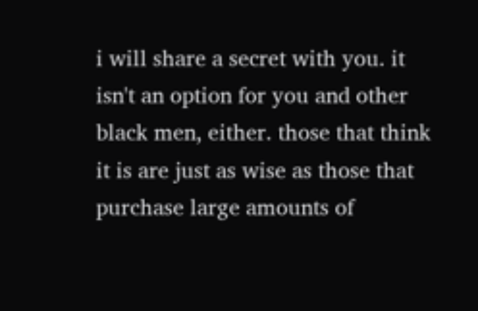i will share a secret with you. it isn't an option for you and other black men, either. those that think it is are just as wise as those that purchase large amounts of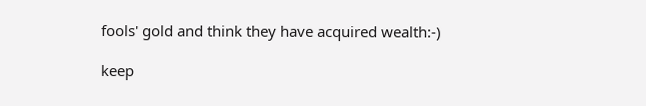fools' gold and think they have acquired wealth:-)

keep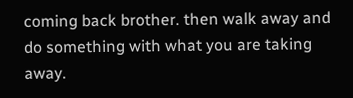coming back brother. then walk away and do something with what you are taking away.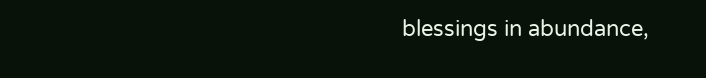blessings in abundance,